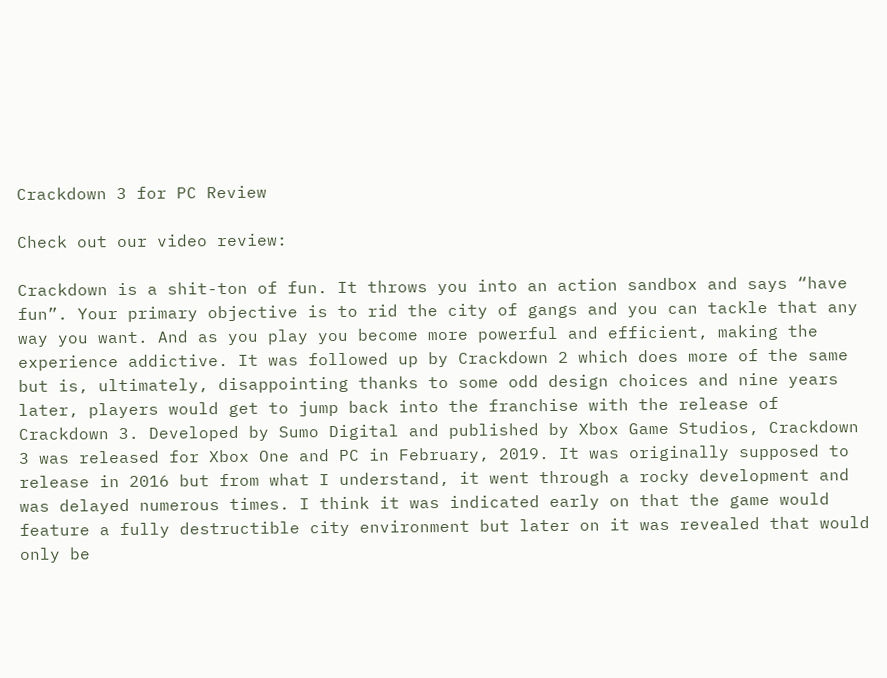Crackdown 3 for PC Review

Check out our video review:

Crackdown is a shit-ton of fun. It throws you into an action sandbox and says “have fun”. Your primary objective is to rid the city of gangs and you can tackle that any way you want. And as you play you become more powerful and efficient, making the experience addictive. It was followed up by Crackdown 2 which does more of the same but is, ultimately, disappointing thanks to some odd design choices and nine years later, players would get to jump back into the franchise with the release of Crackdown 3. Developed by Sumo Digital and published by Xbox Game Studios, Crackdown 3 was released for Xbox One and PC in February, 2019. It was originally supposed to release in 2016 but from what I understand, it went through a rocky development and was delayed numerous times. I think it was indicated early on that the game would feature a fully destructible city environment but later on it was revealed that would only be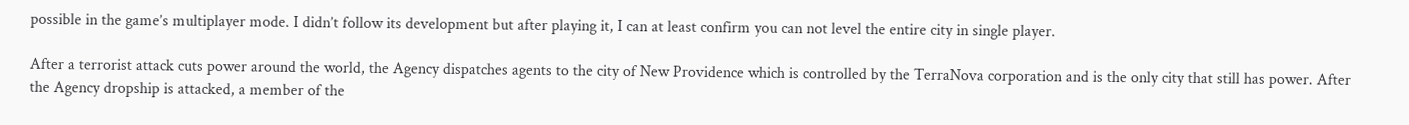possible in the game’s multiplayer mode. I didn’t follow its development but after playing it, I can at least confirm you can not level the entire city in single player.

After a terrorist attack cuts power around the world, the Agency dispatches agents to the city of New Providence which is controlled by the TerraNova corporation and is the only city that still has power. After the Agency dropship is attacked, a member of the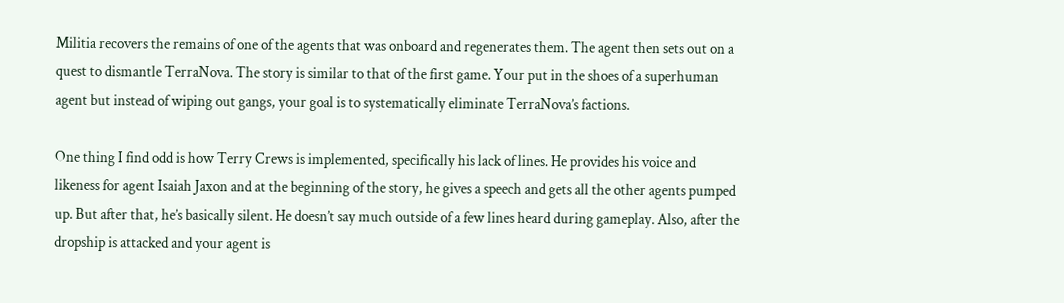Militia recovers the remains of one of the agents that was onboard and regenerates them. The agent then sets out on a quest to dismantle TerraNova. The story is similar to that of the first game. Your put in the shoes of a superhuman agent but instead of wiping out gangs, your goal is to systematically eliminate TerraNova’s factions.

One thing I find odd is how Terry Crews is implemented, specifically his lack of lines. He provides his voice and likeness for agent Isaiah Jaxon and at the beginning of the story, he gives a speech and gets all the other agents pumped up. But after that, he’s basically silent. He doesn’t say much outside of a few lines heard during gameplay. Also, after the dropship is attacked and your agent is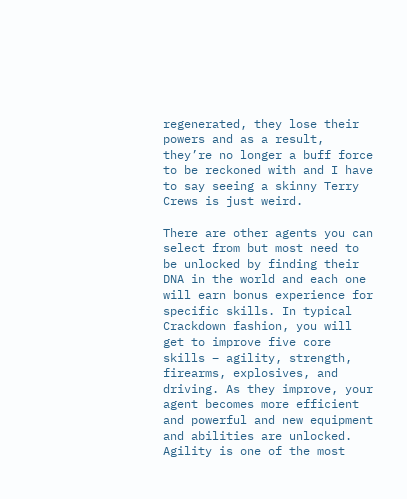regenerated, they lose their powers and as a result, they’re no longer a buff force to be reckoned with and I have to say seeing a skinny Terry Crews is just weird.

There are other agents you can select from but most need to be unlocked by finding their DNA in the world and each one will earn bonus experience for specific skills. In typical Crackdown fashion, you will get to improve five core skills – agility, strength, firearms, explosives, and driving. As they improve, your agent becomes more efficient and powerful and new equipment and abilities are unlocked. Agility is one of the most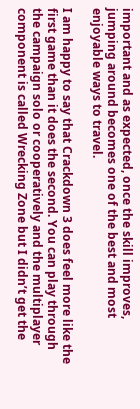important and as expected, once the skill improves, jumping around becomes one of the best and most enjoyable ways to travel.

I am happy to say that Crackdown 3 does feel more like the first game than it does the second. You can play through the campaign solo or cooperatively and the multiplayer component is called Wrecking Zone but I didn’t get the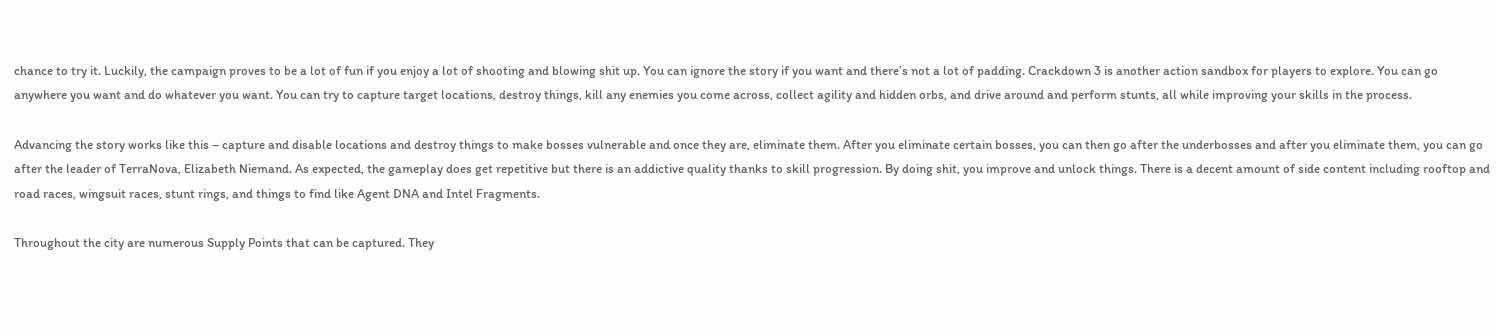chance to try it. Luckily, the campaign proves to be a lot of fun if you enjoy a lot of shooting and blowing shit up. You can ignore the story if you want and there’s not a lot of padding. Crackdown 3 is another action sandbox for players to explore. You can go anywhere you want and do whatever you want. You can try to capture target locations, destroy things, kill any enemies you come across, collect agility and hidden orbs, and drive around and perform stunts, all while improving your skills in the process.

Advancing the story works like this – capture and disable locations and destroy things to make bosses vulnerable and once they are, eliminate them. After you eliminate certain bosses, you can then go after the underbosses and after you eliminate them, you can go after the leader of TerraNova, Elizabeth Niemand. As expected, the gameplay does get repetitive but there is an addictive quality thanks to skill progression. By doing shit, you improve and unlock things. There is a decent amount of side content including rooftop and road races, wingsuit races, stunt rings, and things to find like Agent DNA and Intel Fragments.

Throughout the city are numerous Supply Points that can be captured. They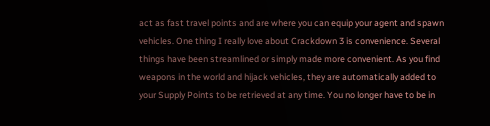act as fast travel points and are where you can equip your agent and spawn vehicles. One thing I really love about Crackdown 3 is convenience. Several things have been streamlined or simply made more convenient. As you find weapons in the world and hijack vehicles, they are automatically added to your Supply Points to be retrieved at any time. You no longer have to be in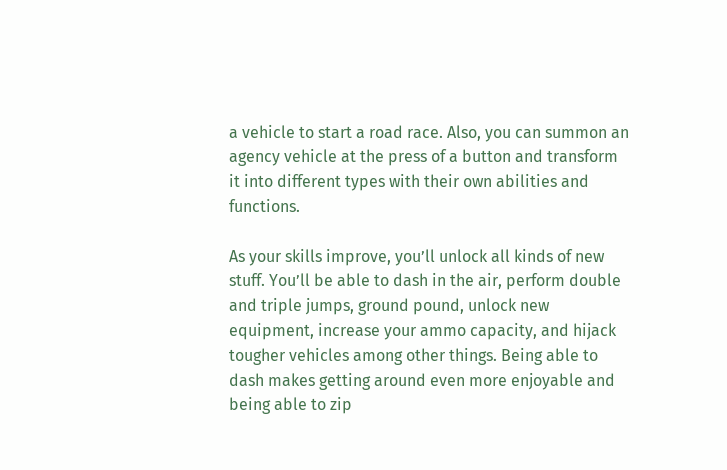a vehicle to start a road race. Also, you can summon an agency vehicle at the press of a button and transform it into different types with their own abilities and functions.

As your skills improve, you’ll unlock all kinds of new stuff. You’ll be able to dash in the air, perform double and triple jumps, ground pound, unlock new equipment, increase your ammo capacity, and hijack tougher vehicles among other things. Being able to dash makes getting around even more enjoyable and being able to zip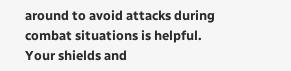around to avoid attacks during combat situations is helpful. Your shields and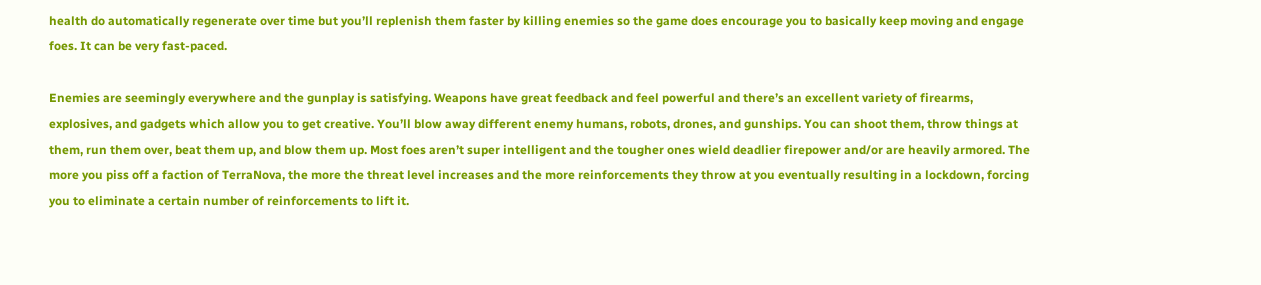health do automatically regenerate over time but you’ll replenish them faster by killing enemies so the game does encourage you to basically keep moving and engage foes. It can be very fast-paced.

Enemies are seemingly everywhere and the gunplay is satisfying. Weapons have great feedback and feel powerful and there’s an excellent variety of firearms, explosives, and gadgets which allow you to get creative. You’ll blow away different enemy humans, robots, drones, and gunships. You can shoot them, throw things at them, run them over, beat them up, and blow them up. Most foes aren’t super intelligent and the tougher ones wield deadlier firepower and/or are heavily armored. The more you piss off a faction of TerraNova, the more the threat level increases and the more reinforcements they throw at you eventually resulting in a lockdown, forcing you to eliminate a certain number of reinforcements to lift it.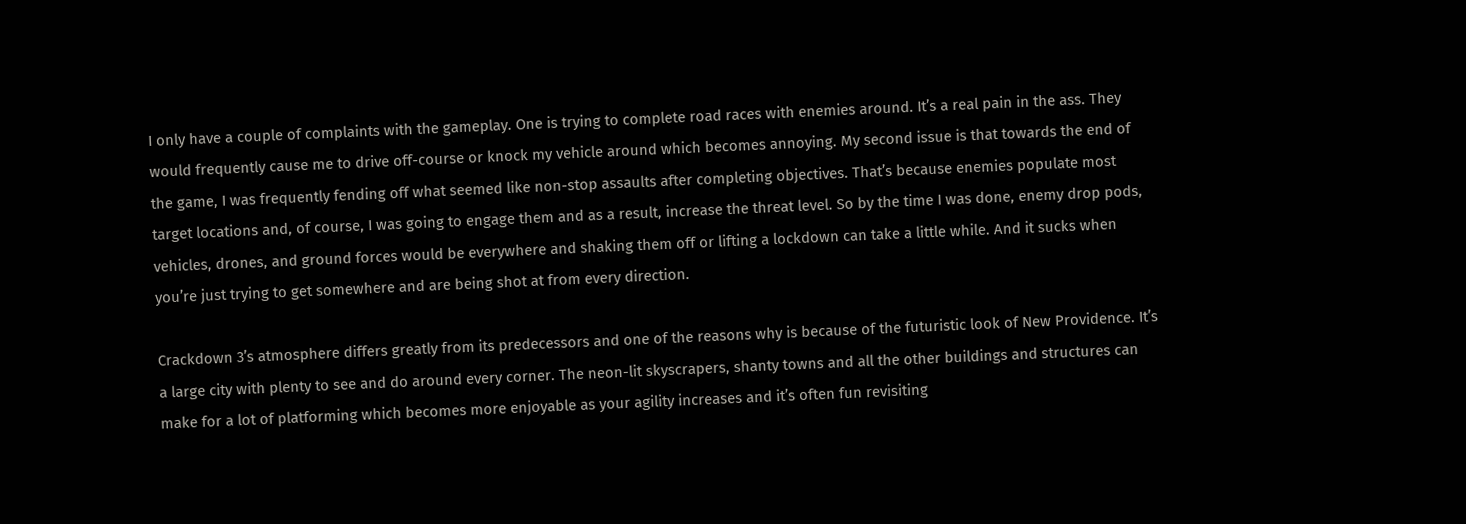I only have a couple of complaints with the gameplay. One is trying to complete road races with enemies around. It’s a real pain in the ass. They would frequently cause me to drive off-course or knock my vehicle around which becomes annoying. My second issue is that towards the end of the game, I was frequently fending off what seemed like non-stop assaults after completing objectives. That’s because enemies populate most target locations and, of course, I was going to engage them and as a result, increase the threat level. So by the time I was done, enemy drop pods, vehicles, drones, and ground forces would be everywhere and shaking them off or lifting a lockdown can take a little while. And it sucks when you’re just trying to get somewhere and are being shot at from every direction.

Crackdown 3’s atmosphere differs greatly from its predecessors and one of the reasons why is because of the futuristic look of New Providence. It’s a large city with plenty to see and do around every corner. The neon-lit skyscrapers, shanty towns and all the other buildings and structures can make for a lot of platforming which becomes more enjoyable as your agility increases and it’s often fun revisiting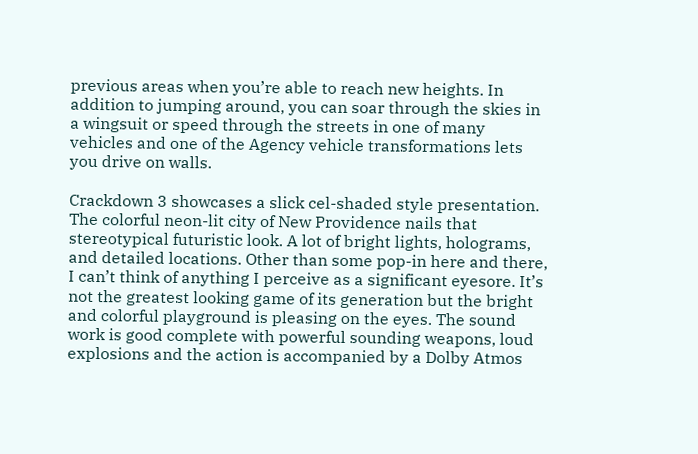previous areas when you’re able to reach new heights. In addition to jumping around, you can soar through the skies in a wingsuit or speed through the streets in one of many vehicles and one of the Agency vehicle transformations lets you drive on walls.

Crackdown 3 showcases a slick cel-shaded style presentation. The colorful neon-lit city of New Providence nails that stereotypical futuristic look. A lot of bright lights, holograms, and detailed locations. Other than some pop-in here and there, I can’t think of anything I perceive as a significant eyesore. It’s not the greatest looking game of its generation but the bright and colorful playground is pleasing on the eyes. The sound work is good complete with powerful sounding weapons, loud explosions and the action is accompanied by a Dolby Atmos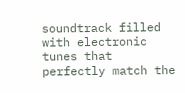soundtrack filled with electronic tunes that perfectly match the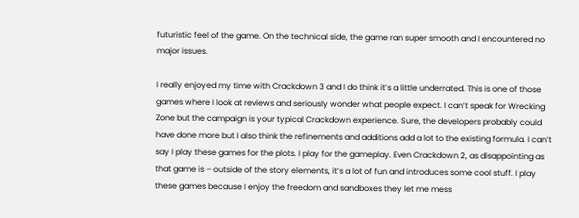futuristic feel of the game. On the technical side, the game ran super smooth and I encountered no major issues.

I really enjoyed my time with Crackdown 3 and I do think it’s a little underrated. This is one of those games where I look at reviews and seriously wonder what people expect. I can’t speak for Wrecking Zone but the campaign is your typical Crackdown experience. Sure, the developers probably could have done more but I also think the refinements and additions add a lot to the existing formula. I can’t say I play these games for the plots. I play for the gameplay. Even Crackdown 2, as disappointing as that game is – outside of the story elements, it’s a lot of fun and introduces some cool stuff. I play these games because I enjoy the freedom and sandboxes they let me mess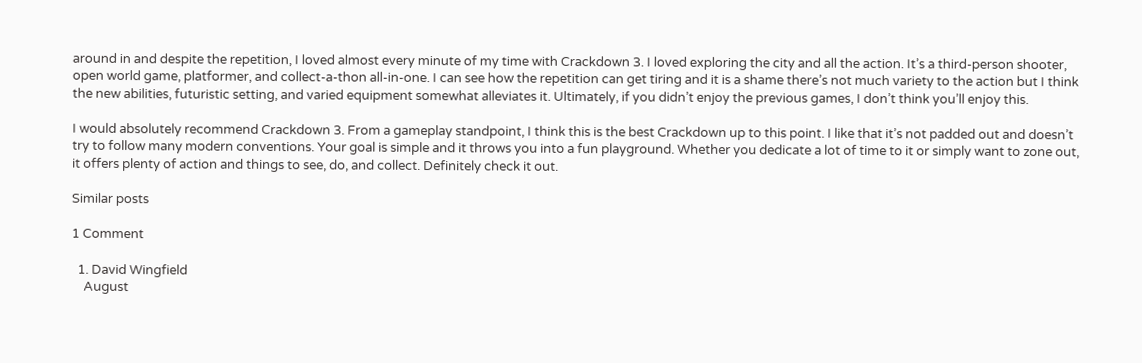around in and despite the repetition, I loved almost every minute of my time with Crackdown 3. I loved exploring the city and all the action. It’s a third-person shooter, open world game, platformer, and collect-a-thon all-in-one. I can see how the repetition can get tiring and it is a shame there’s not much variety to the action but I think the new abilities, futuristic setting, and varied equipment somewhat alleviates it. Ultimately, if you didn’t enjoy the previous games, I don’t think you’ll enjoy this.

I would absolutely recommend Crackdown 3. From a gameplay standpoint, I think this is the best Crackdown up to this point. I like that it’s not padded out and doesn’t try to follow many modern conventions. Your goal is simple and it throws you into a fun playground. Whether you dedicate a lot of time to it or simply want to zone out, it offers plenty of action and things to see, do, and collect. Definitely check it out.

Similar posts

1 Comment

  1. David Wingfield
    August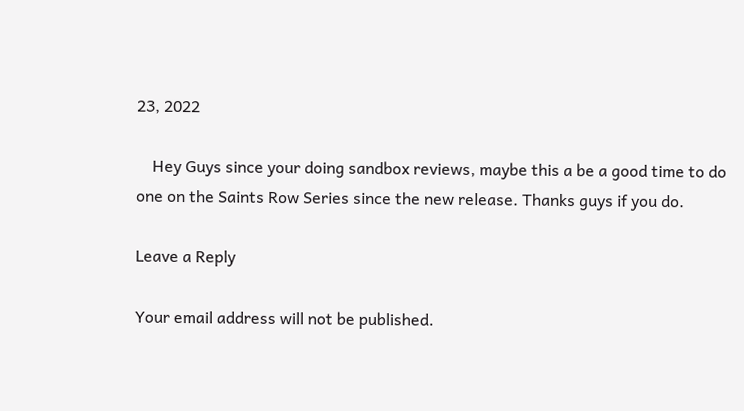23, 2022

    Hey Guys since your doing sandbox reviews, maybe this a be a good time to do one on the Saints Row Series since the new release. Thanks guys if you do.

Leave a Reply

Your email address will not be published.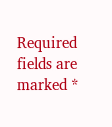Required fields are marked *